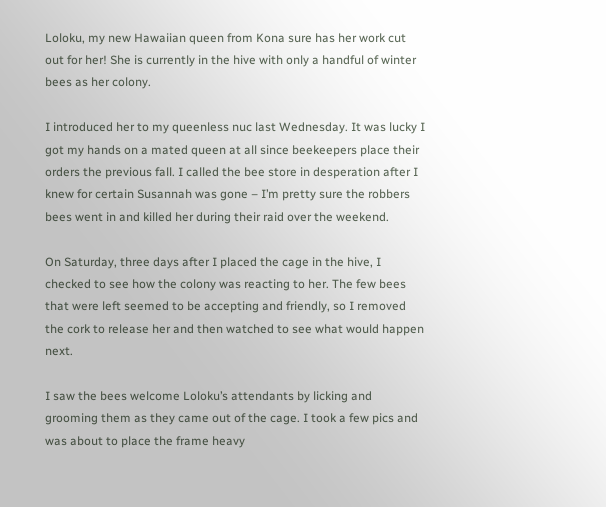Loloku, my new Hawaiian queen from Kona sure has her work cut out for her! She is currently in the hive with only a handful of winter bees as her colony.

I introduced her to my queenless nuc last Wednesday. It was lucky I got my hands on a mated queen at all since beekeepers place their orders the previous fall. I called the bee store in desperation after I knew for certain Susannah was gone – I’m pretty sure the robbers bees went in and killed her during their raid over the weekend.

On Saturday, three days after I placed the cage in the hive, I checked to see how the colony was reacting to her. The few bees that were left seemed to be accepting and friendly, so I removed the cork to release her and then watched to see what would happen next.

I saw the bees welcome Loloku’s attendants by licking and grooming them as they came out of the cage. I took a few pics and was about to place the frame heavy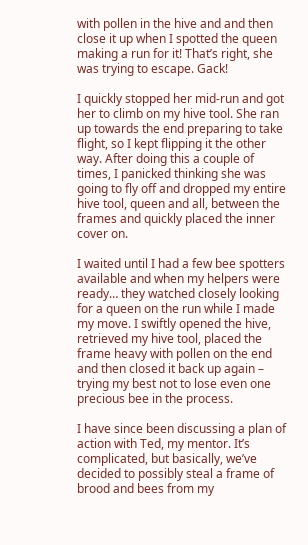with pollen in the hive and and then close it up when I spotted the queen making a run for it! That’s right, she was trying to escape. Gack!

I quickly stopped her mid-run and got her to climb on my hive tool. She ran up towards the end preparing to take flight, so I kept flipping it the other way. After doing this a couple of times, I panicked thinking she was going to fly off and dropped my entire hive tool, queen and all, between the frames and quickly placed the inner cover on.

I waited until I had a few bee spotters available and when my helpers were ready… they watched closely looking for a queen on the run while I made my move. I swiftly opened the hive, retrieved my hive tool, placed the frame heavy with pollen on the end and then closed it back up again – trying my best not to lose even one precious bee in the process.

I have since been discussing a plan of action with Ted, my mentor. It’s complicated, but basically, we’ve decided to possibly steal a frame of brood and bees from my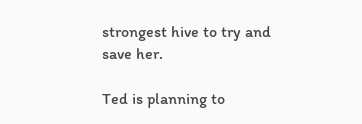strongest hive to try and save her.

Ted is planning to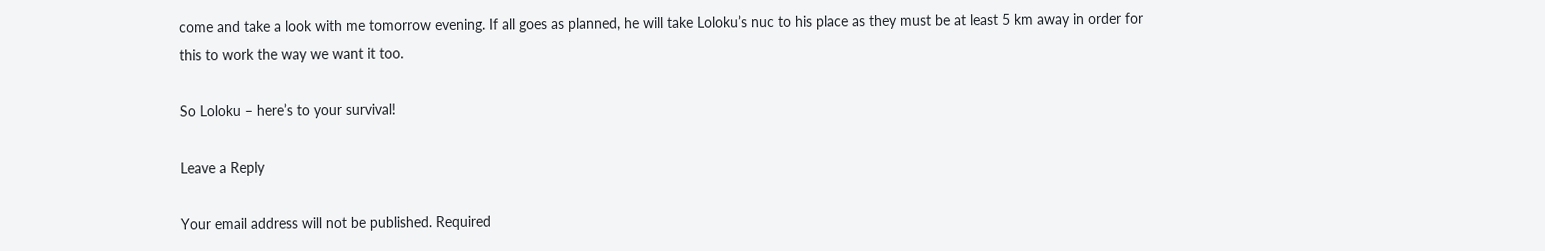come and take a look with me tomorrow evening. If all goes as planned, he will take Loloku’s nuc to his place as they must be at least 5 km away in order for this to work the way we want it too.

So Loloku – here’s to your survival!

Leave a Reply

Your email address will not be published. Required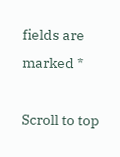fields are marked *

Scroll to top